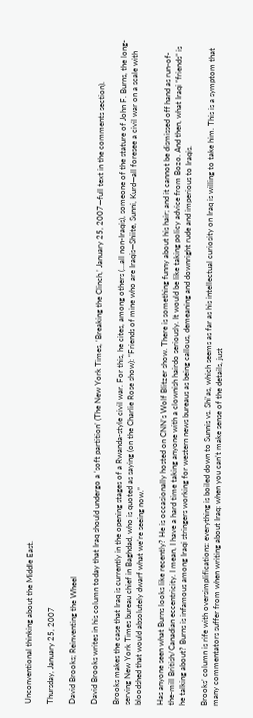Unconventional thinking about the Middle East.

Thursday, January 25, 2007

David Brooks; Reinventing the Wheel

David Brooks writes in his column today that Iraq should undergo a ‘soft partition’ (The New York Times, ‘Breaking the Clinch,’ January 25, 2007—full text in the comments section).

Brooks makes the case that Iraq is currently in the opening stages of a Rwanda-style civil war. For this, he cites, among others (…all non-Iraqis), someone of the stature of John F. Burns, the long-serving New York Times bureau chief in Baghdad, who is quoted as saying (on the Charlie Rose show): “Friends of mine who are Iraqis—Shiite, Sunni, Kurd—all foresee a civil war on a scale with bloodshed that would absolutely dwarf what we’re seeing now.”

Has anyone seen what Burns looks like recently? He is occasionally hosted on CNN’s Wolf Blitzer show. There is something funny about his hair; and it cannot be dismissed off hand as run-of-the-mill British/Canadian eccentricity. I mean, I have a hard time taking anyone with a clownish hairdo seriously. It would be like taking policy advice from Bozo. And then, what Iraqi “friends” is he talking about? Burns is infamous among Iraqi stringers working for western news bureaus as being callous, demeaning and downright rude and imperious to Iraqis.

Brooks’ column is rife with oversimplifications: everything is boiled down to Sunnis vs. Shi'as, which seems as far as his intellectual curiosity on Iraq is willing to take him. This is a symptom that many commentators suffer from when writing about Iraq: when you can’t make sense of the details, just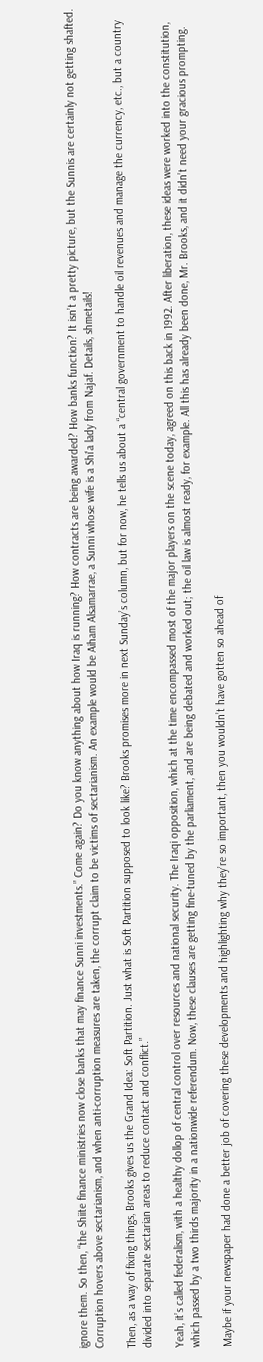ignore them. So then, “the Shiite finance ministries now close banks that may finance Sunni investments.” Come again? Do you know anything about how Iraq is running? How contracts are being awarded? How banks function? It isn’t a pretty picture, but the Sunnis are certainly not getting shafted. Corruption hovers above sectarianism, and when anti-corruption measures are taken, the corrupt claim to be victims of sectarianism. An example would be Aiham Alsamarrae, a Sunni whose wife is a Shi'a lady from Najaf. Details, shmetails!

Then, as a way of fixing things, Brooks gives us the Grand Idea: Soft Partition. Just what is Soft Partition supposed to look like? Brooks promises more in next Sunday’s column, but for now, he tells us about a “central government to handle oil revenues and manage the currency, etc., but a country divided into separate sectarian areas to reduce contact and conflict.”

Yeah, it’s called federalism, with a healthy dollop of central control over resources and national security. The Iraqi opposition, which at the time encompassed most of the major players on the scene today, agreed on this back in 1992. After liberation, these ideas were worked into the constitution, which passed by a two thirds majority in a nationwide referendum. Now, these clauses are getting fine-tuned by the parliament, and are being debated and worked out; the oil law is almost ready, for example. All this has already been done, Mr. Brooks, and it didn’t need your gracious prompting.

Maybe if your newspaper had done a better job of covering these developments and highlighting why they’re so important, then you wouldn’t have gotten so ahead of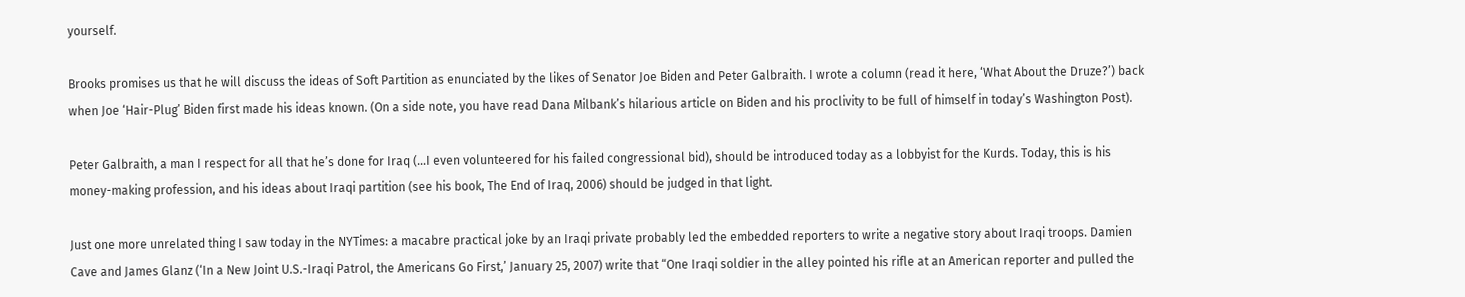yourself.

Brooks promises us that he will discuss the ideas of Soft Partition as enunciated by the likes of Senator Joe Biden and Peter Galbraith. I wrote a column (read it here, ‘What About the Druze?’) back when Joe ‘Hair-Plug’ Biden first made his ideas known. (On a side note, you have read Dana Milbank’s hilarious article on Biden and his proclivity to be full of himself in today’s Washington Post).

Peter Galbraith, a man I respect for all that he’s done for Iraq (…I even volunteered for his failed congressional bid), should be introduced today as a lobbyist for the Kurds. Today, this is his money-making profession, and his ideas about Iraqi partition (see his book, The End of Iraq, 2006) should be judged in that light.

Just one more unrelated thing I saw today in the NYTimes: a macabre practical joke by an Iraqi private probably led the embedded reporters to write a negative story about Iraqi troops. Damien Cave and James Glanz (‘In a New Joint U.S.-Iraqi Patrol, the Americans Go First,’ January 25, 2007) write that “One Iraqi soldier in the alley pointed his rifle at an American reporter and pulled the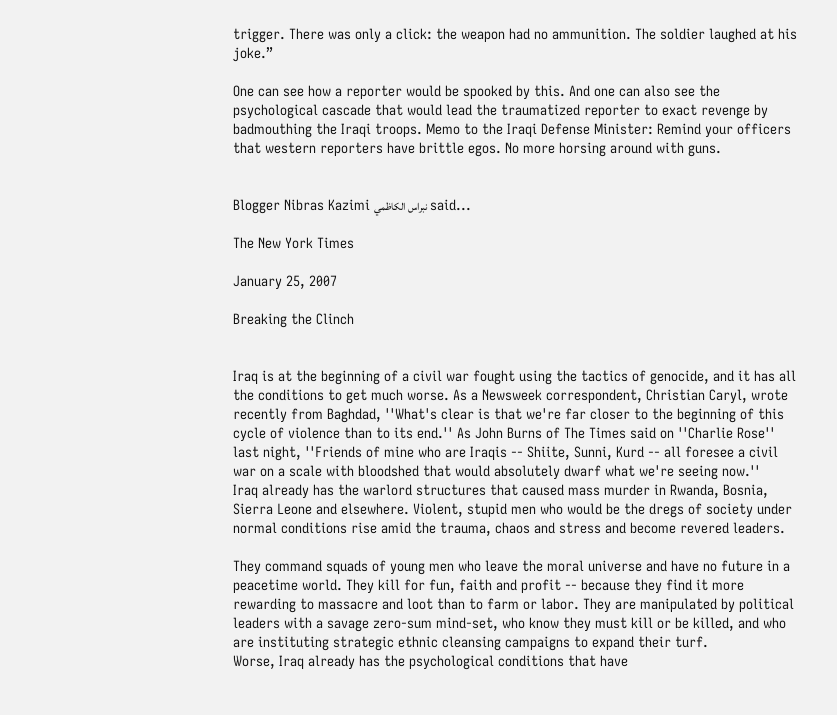trigger. There was only a click: the weapon had no ammunition. The soldier laughed at his joke.”

One can see how a reporter would be spooked by this. And one can also see the psychological cascade that would lead the traumatized reporter to exact revenge by badmouthing the Iraqi troops. Memo to the Iraqi Defense Minister: Remind your officers that western reporters have brittle egos. No more horsing around with guns.


Blogger Nibras Kazimi نبراس الكاظمي said...

The New York Times

January 25, 2007

Breaking the Clinch


Iraq is at the beginning of a civil war fought using the tactics of genocide, and it has all the conditions to get much worse. As a Newsweek correspondent, Christian Caryl, wrote recently from Baghdad, ''What's clear is that we're far closer to the beginning of this cycle of violence than to its end.'' As John Burns of The Times said on ''Charlie Rose'' last night, ''Friends of mine who are Iraqis -- Shiite, Sunni, Kurd -- all foresee a civil war on a scale with bloodshed that would absolutely dwarf what we're seeing now.''
Iraq already has the warlord structures that caused mass murder in Rwanda, Bosnia, Sierra Leone and elsewhere. Violent, stupid men who would be the dregs of society under normal conditions rise amid the trauma, chaos and stress and become revered leaders.

They command squads of young men who leave the moral universe and have no future in a peacetime world. They kill for fun, faith and profit -- because they find it more rewarding to massacre and loot than to farm or labor. They are manipulated by political leaders with a savage zero-sum mind-set, who know they must kill or be killed, and who are instituting strategic ethnic cleansing campaigns to expand their turf.
Worse, Iraq already has the psychological conditions that have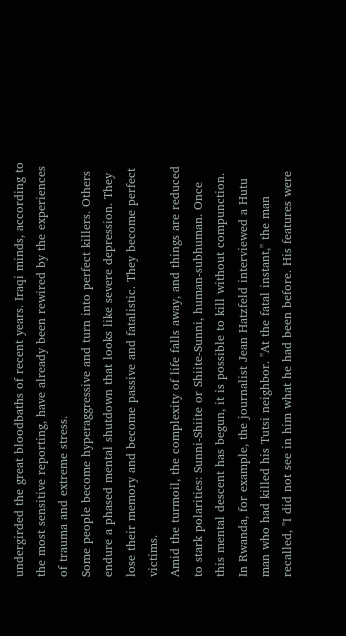undergirded the great bloodbaths of recent years. Iraqi minds, according to the most sensitive reporting, have already been rewired by the experiences of trauma and extreme stress.
Some people become hyperaggressive and turn into perfect killers. Others endure a phased mental shutdown that looks like severe depression. They lose their memory and become passive and fatalistic. They become perfect victims.
Amid the turmoil, the complexity of life falls away, and things are reduced to stark polarities: Sunni-Shiite or Shiite-Sunni, human-subhuman. Once this mental descent has begun, it is possible to kill without compunction.
In Rwanda, for example, the journalist Jean Hatzfeld interviewed a Hutu man who had killed his Tutsi neighbor. ''At the fatal instant,'' the man recalled, ''I did not see in him what he had been before. His features were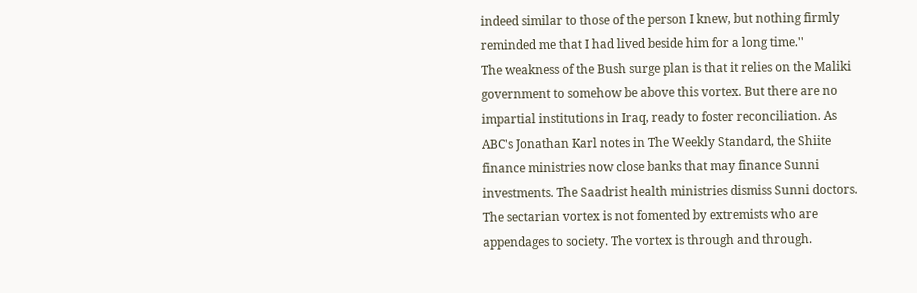indeed similar to those of the person I knew, but nothing firmly reminded me that I had lived beside him for a long time.''
The weakness of the Bush surge plan is that it relies on the Maliki government to somehow be above this vortex. But there are no impartial institutions in Iraq, ready to foster reconciliation. As ABC's Jonathan Karl notes in The Weekly Standard, the Shiite finance ministries now close banks that may finance Sunni investments. The Saadrist health ministries dismiss Sunni doctors. The sectarian vortex is not fomented by extremists who are appendages to society. The vortex is through and through.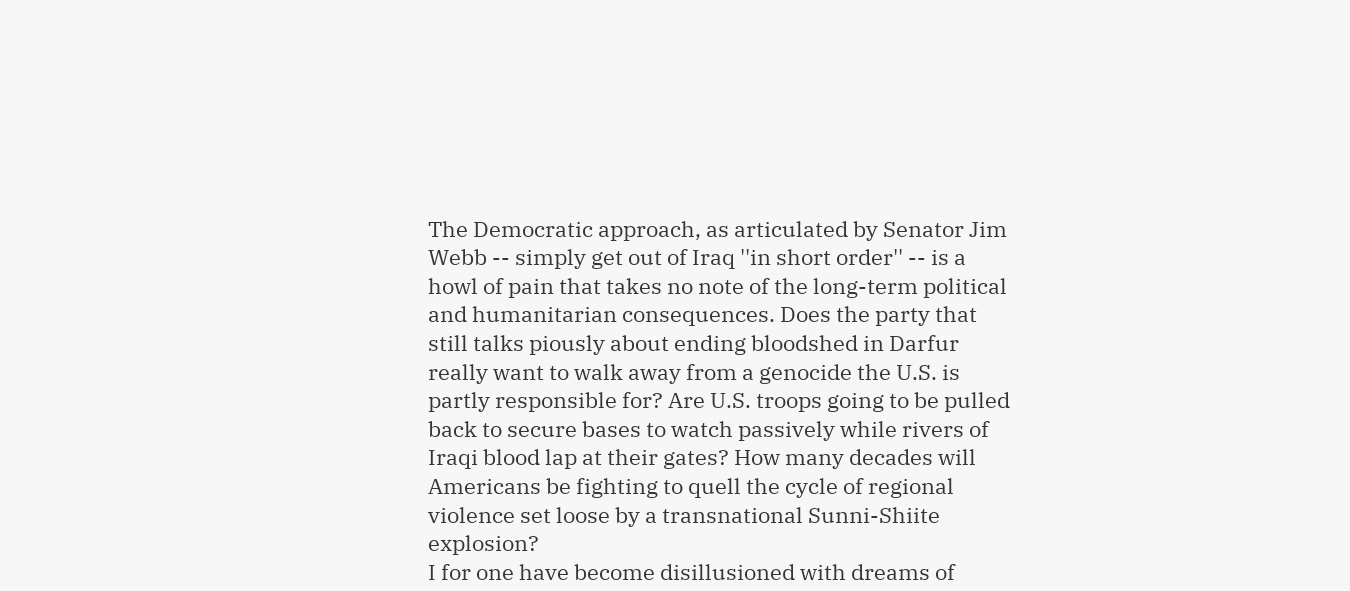The Democratic approach, as articulated by Senator Jim Webb -- simply get out of Iraq ''in short order'' -- is a howl of pain that takes no note of the long-term political and humanitarian consequences. Does the party that still talks piously about ending bloodshed in Darfur really want to walk away from a genocide the U.S. is partly responsible for? Are U.S. troops going to be pulled back to secure bases to watch passively while rivers of Iraqi blood lap at their gates? How many decades will Americans be fighting to quell the cycle of regional violence set loose by a transnational Sunni-Shiite explosion?
I for one have become disillusioned with dreams of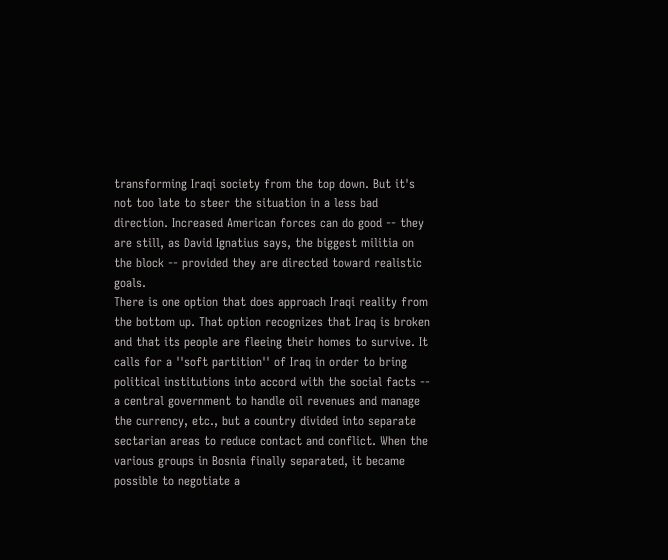transforming Iraqi society from the top down. But it's not too late to steer the situation in a less bad direction. Increased American forces can do good -- they are still, as David Ignatius says, the biggest militia on the block -- provided they are directed toward realistic goals.
There is one option that does approach Iraqi reality from the bottom up. That option recognizes that Iraq is broken and that its people are fleeing their homes to survive. It calls for a ''soft partition'' of Iraq in order to bring political institutions into accord with the social facts -- a central government to handle oil revenues and manage the currency, etc., but a country divided into separate sectarian areas to reduce contact and conflict. When the various groups in Bosnia finally separated, it became possible to negotiate a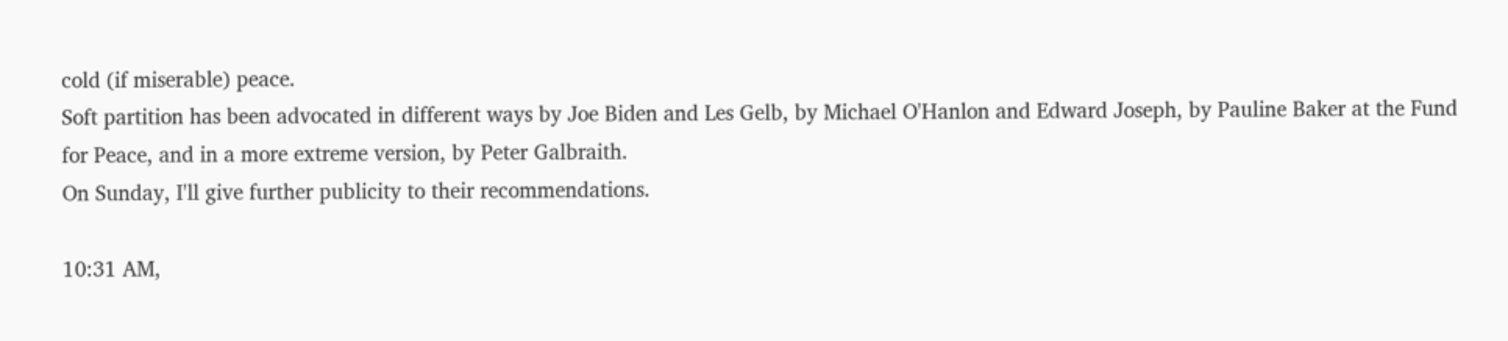cold (if miserable) peace.
Soft partition has been advocated in different ways by Joe Biden and Les Gelb, by Michael O'Hanlon and Edward Joseph, by Pauline Baker at the Fund for Peace, and in a more extreme version, by Peter Galbraith.
On Sunday, I'll give further publicity to their recommendations.

10:31 AM,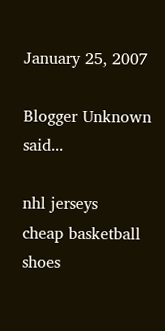January 25, 2007

Blogger Unknown said...

nhl jerseys
cheap basketball shoes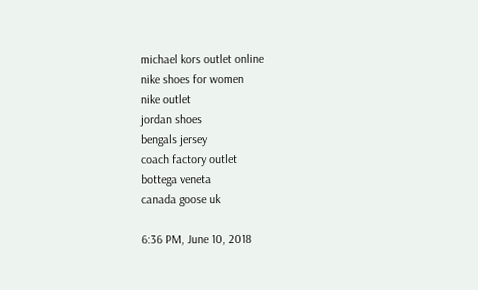michael kors outlet online
nike shoes for women
nike outlet
jordan shoes
bengals jersey
coach factory outlet
bottega veneta
canada goose uk

6:36 PM, June 10, 2018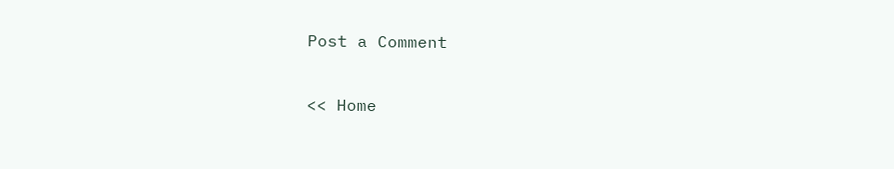Post a Comment

<< Home